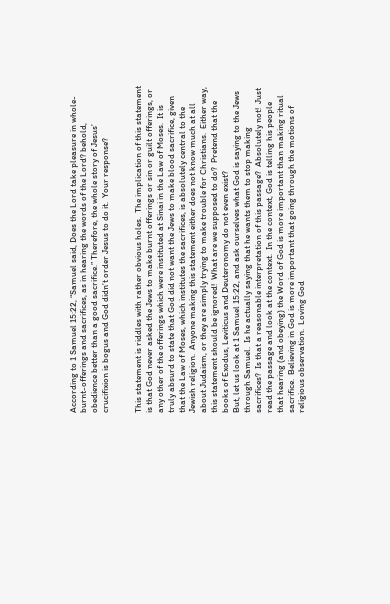According to 1 Samuel 15:22, “Samuel said, Does the Lord take pleasure in whole-burnt-offerings and sacrifices, as in hearing the words of the Lord? behold, obedience better than a good sacrifice.” Therefore, the whole story of Jesus’ crucifixion is bogus and God didn’t order Jesus to do it.  Your response?


This statement is riddles with rather obvious holes.  The implication of this statement is that God never asked the Jews to make burnt offerings or sin or guilt offerings, or any other of the offerings which were instituted at Sinai in the Law of Moses.  It is truly absurd to state that God did not want the Jews to make blood sacrifice, given that the Law of Moses, which institutes the sacrifices, is absolutely central to the Jewish religion.  Anyone making this statement either does not know much at all about Judaism, or they are simply trying to make trouble for Christians.  Either way, this statement should be ignored!  What are we supposed to do?  Pretend that the books of Exodus, Leviticus and Deuteronomy do not even exist?
But, let us look at 1 Samuel 15:22, and ask ourselves what God is saying to the Jews through Samuel.  Is he actually saying that he wants them to stop making sacrifices?  Is that a reasonable interpretation of this passage?  Absolutely not!  Just read the passage and look at the context.  In the context, God is telling his people that hearing (and obeying) the Word of God is more important than making ritual sacrifice.  Believing in God is more important that going through the motions of religious observation.  Loving God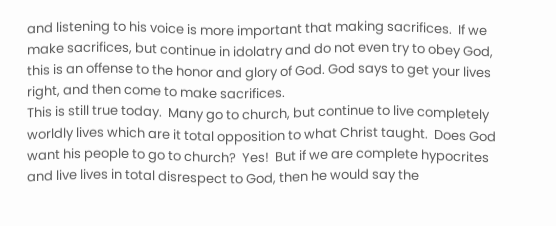and listening to his voice is more important that making sacrifices.  If we make sacrifices, but continue in idolatry and do not even try to obey God, this is an offense to the honor and glory of God. God says to get your lives right, and then come to make sacrifices.
This is still true today.  Many go to church, but continue to live completely worldly lives which are it total opposition to what Christ taught.  Does God want his people to go to church?  Yes!  But if we are complete hypocrites and live lives in total disrespect to God, then he would say the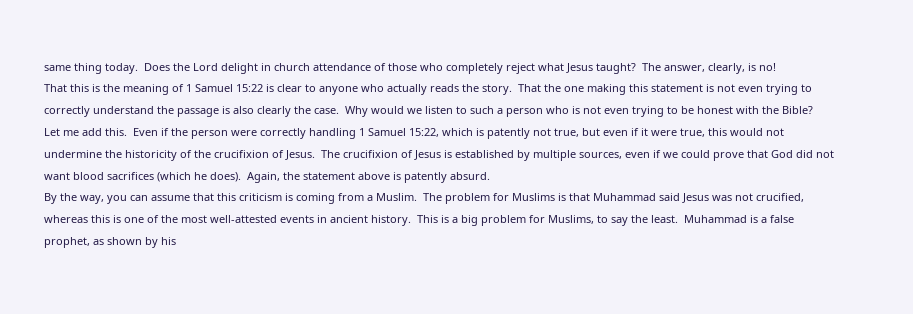same thing today.  Does the Lord delight in church attendance of those who completely reject what Jesus taught?  The answer, clearly, is no!
That this is the meaning of 1 Samuel 15:22 is clear to anyone who actually reads the story.  That the one making this statement is not even trying to correctly understand the passage is also clearly the case.  Why would we listen to such a person who is not even trying to be honest with the Bible?
Let me add this.  Even if the person were correctly handling 1 Samuel 15:22, which is patently not true, but even if it were true, this would not undermine the historicity of the crucifixion of Jesus.  The crucifixion of Jesus is established by multiple sources, even if we could prove that God did not want blood sacrifices (which he does).  Again, the statement above is patently absurd.
By the way, you can assume that this criticism is coming from a Muslim.  The problem for Muslims is that Muhammad said Jesus was not crucified, whereas this is one of the most well-attested events in ancient history.  This is a big problem for Muslims, to say the least.  Muhammad is a false prophet, as shown by his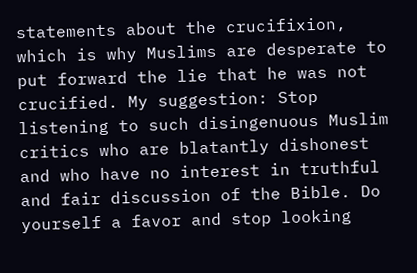statements about the crucifixion, which is why Muslims are desperate to put forward the lie that he was not crucified. My suggestion: Stop listening to such disingenuous Muslim critics who are blatantly dishonest and who have no interest in truthful and fair discussion of the Bible. Do yourself a favor and stop looking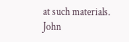at such materials.
John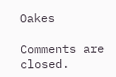Oakes

Comments are closed.